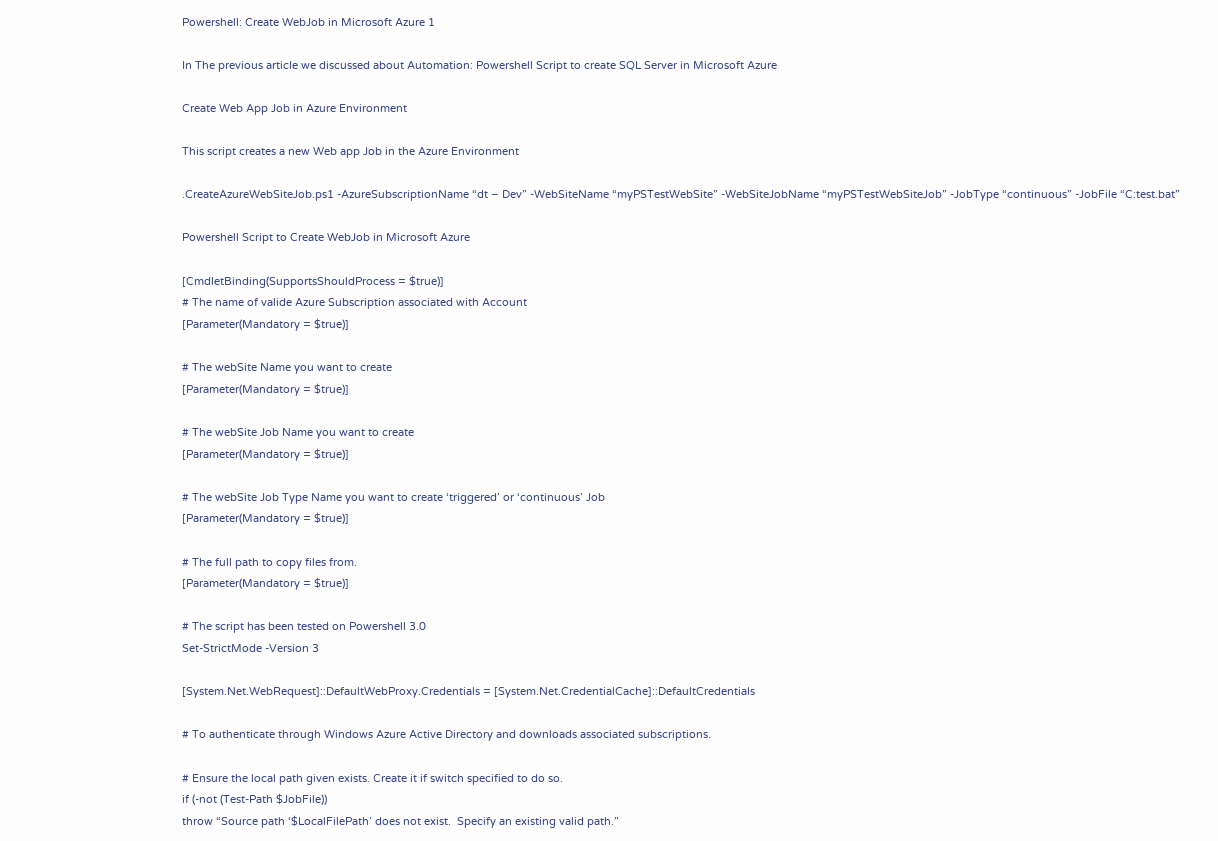Powershell: Create WebJob in Microsoft Azure 1

In The previous article we discussed about Automation: Powershell Script to create SQL Server in Microsoft Azure

Create Web App Job in Azure Environment

This script creates a new Web app Job in the Azure Environment

.CreateAzureWebSiteJob.ps1 -AzureSubscriptionName “dt – Dev” -WebSiteName “myPSTestWebSite” -WebSiteJobName “myPSTestWebSiteJob” -JobType “continuous” -JobFile “C:test.bat”

Powershell Script to Create WebJob in Microsoft Azure

[CmdletBinding(SupportsShouldProcess = $true)]
# The name of valide Azure Subscription associated with Account
[Parameter(Mandatory = $true)]

# The webSite Name you want to create
[Parameter(Mandatory = $true)]

# The webSite Job Name you want to create
[Parameter(Mandatory = $true)]

# The webSite Job Type Name you want to create ‘triggered’ or ‘continuous’ Job
[Parameter(Mandatory = $true)]

# The full path to copy files from.
[Parameter(Mandatory = $true)]

# The script has been tested on Powershell 3.0
Set-StrictMode -Version 3

[System.Net.WebRequest]::DefaultWebProxy.Credentials = [System.Net.CredentialCache]::DefaultCredentials

# To authenticate through Windows Azure Active Directory and downloads associated subscriptions.

# Ensure the local path given exists. Create it if switch specified to do so.
if (-not (Test-Path $JobFile))
throw “Source path ‘$LocalFilePath’ does not exist.  Specify an existing valid path.”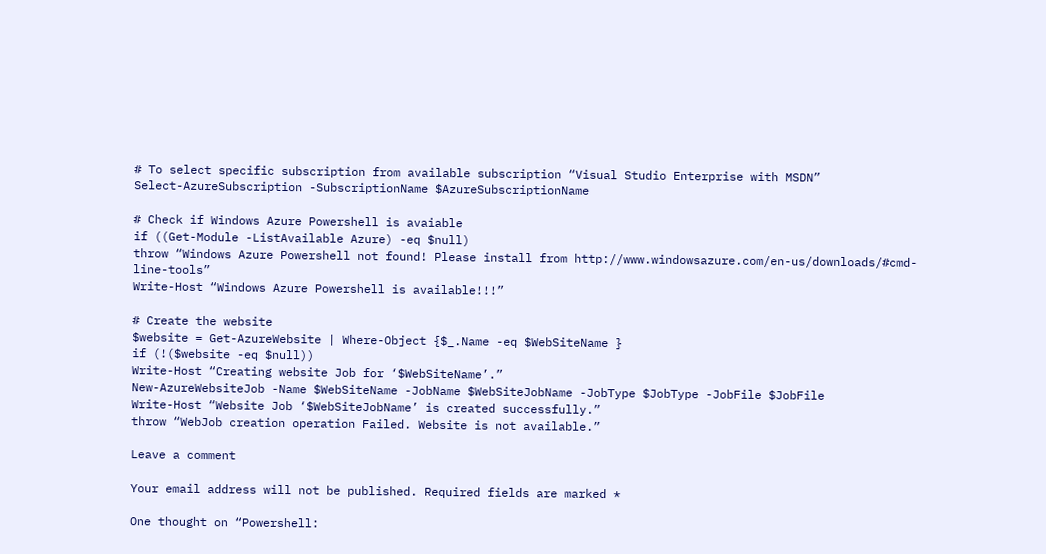# To select specific subscription from available subscription “Visual Studio Enterprise with MSDN”
Select-AzureSubscription -SubscriptionName $AzureSubscriptionName

# Check if Windows Azure Powershell is avaiable
if ((Get-Module -ListAvailable Azure) -eq $null)
throw “Windows Azure Powershell not found! Please install from http://www.windowsazure.com/en-us/downloads/#cmd-line-tools”
Write-Host “Windows Azure Powershell is available!!!”

# Create the website
$website = Get-AzureWebsite | Where-Object {$_.Name -eq $WebSiteName }
if (!($website -eq $null))
Write-Host “Creating website Job for ‘$WebSiteName’.”
New-AzureWebsiteJob -Name $WebSiteName -JobName $WebSiteJobName -JobType $JobType -JobFile $JobFile
Write-Host “Website Job ‘$WebSiteJobName’ is created successfully.”
throw “WebJob creation operation Failed. Website is not available.”

Leave a comment

Your email address will not be published. Required fields are marked *

One thought on “Powershell: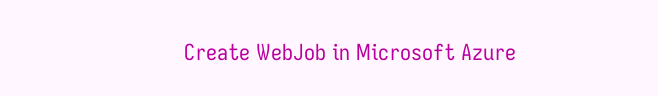Create WebJob in Microsoft Azure